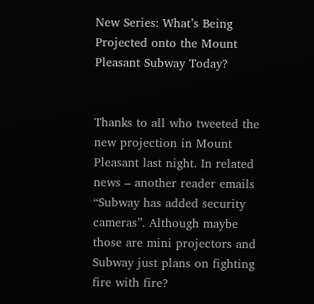New Series: What’s Being Projected onto the Mount Pleasant Subway Today?


Thanks to all who tweeted the new projection in Mount Pleasant last night. In related news – another reader emails “Subway has added security cameras”. Although maybe those are mini projectors and Subway just plans on fighting fire with fire?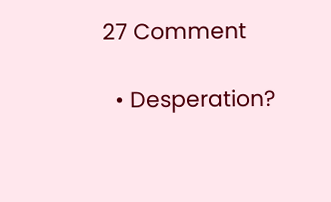27 Comment

  • Desperation?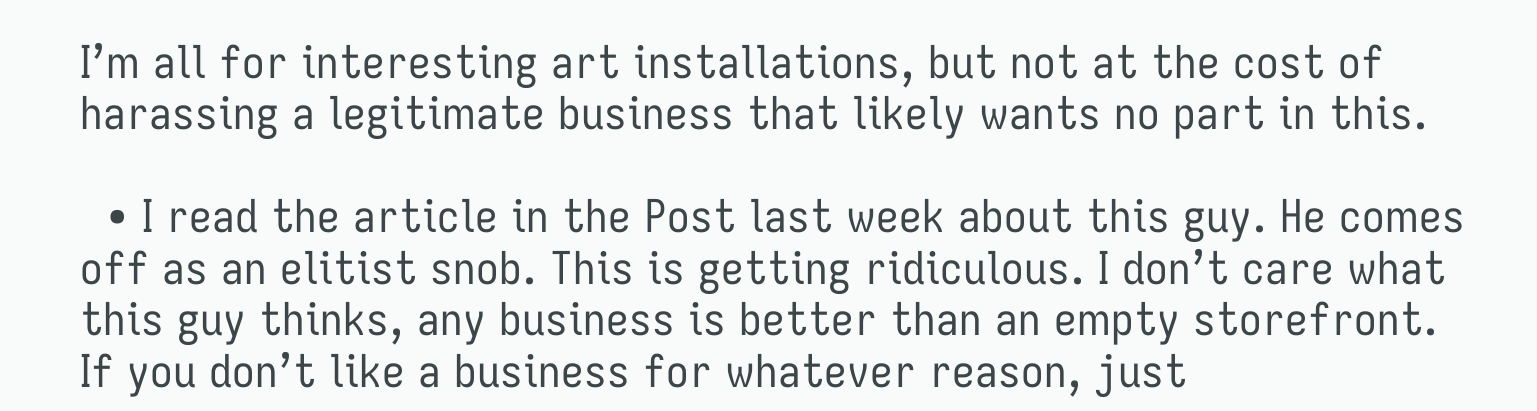I’m all for interesting art installations, but not at the cost of harassing a legitimate business that likely wants no part in this.

  • I read the article in the Post last week about this guy. He comes off as an elitist snob. This is getting ridiculous. I don’t care what this guy thinks, any business is better than an empty storefront. If you don’t like a business for whatever reason, just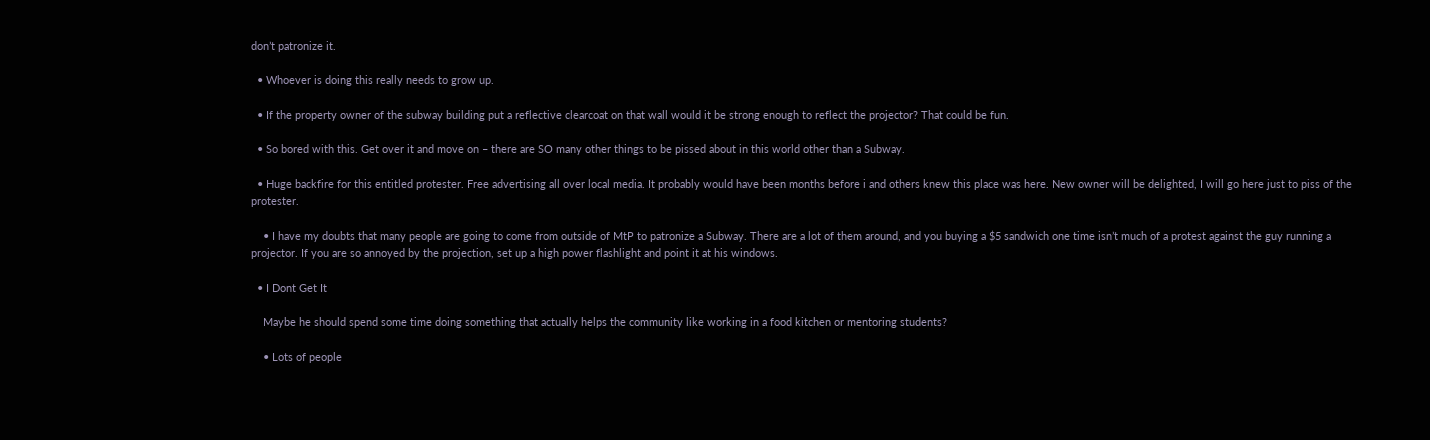don’t patronize it.

  • Whoever is doing this really needs to grow up.

  • If the property owner of the subway building put a reflective clearcoat on that wall would it be strong enough to reflect the projector? That could be fun.

  • So bored with this. Get over it and move on – there are SO many other things to be pissed about in this world other than a Subway.

  • Huge backfire for this entitled protester. Free advertising all over local media. It probably would have been months before i and others knew this place was here. New owner will be delighted, I will go here just to piss of the protester.

    • I have my doubts that many people are going to come from outside of MtP to patronize a Subway. There are a lot of them around, and you buying a $5 sandwich one time isn’t much of a protest against the guy running a projector. If you are so annoyed by the projection, set up a high power flashlight and point it at his windows.

  • I Dont Get It

    Maybe he should spend some time doing something that actually helps the community like working in a food kitchen or mentoring students?

    • Lots of people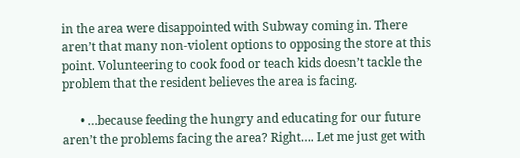in the area were disappointed with Subway coming in. There aren’t that many non-violent options to opposing the store at this point. Volunteering to cook food or teach kids doesn’t tackle the problem that the resident believes the area is facing.

      • …because feeding the hungry and educating for our future aren’t the problems facing the area? Right…. Let me just get with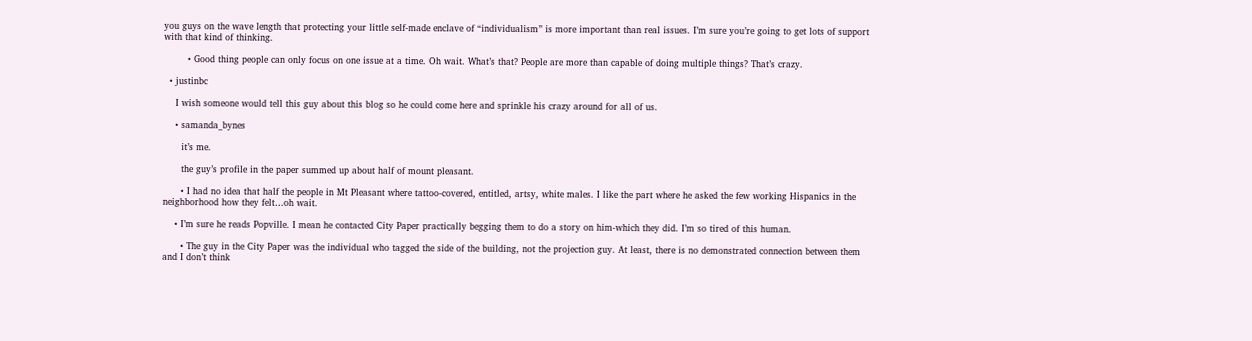you guys on the wave length that protecting your little self-made enclave of “individualism” is more important than real issues. I’m sure you’re going to get lots of support with that kind of thinking.

        • Good thing people can only focus on one issue at a time. Oh wait. What’s that? People are more than capable of doing multiple things? That’s crazy.

  • justinbc

    I wish someone would tell this guy about this blog so he could come here and sprinkle his crazy around for all of us.

    • samanda_bynes

      it’s me.

      the guy’s profile in the paper summed up about half of mount pleasant.

      • I had no idea that half the people in Mt Pleasant where tattoo-covered, entitled, artsy, white males. I like the part where he asked the few working Hispanics in the neighborhood how they felt…oh wait.

    • I’m sure he reads Popville. I mean he contacted City Paper practically begging them to do a story on him-which they did. I’m so tired of this human.

      • The guy in the City Paper was the individual who tagged the side of the building, not the projection guy. At least, there is no demonstrated connection between them and I don’t think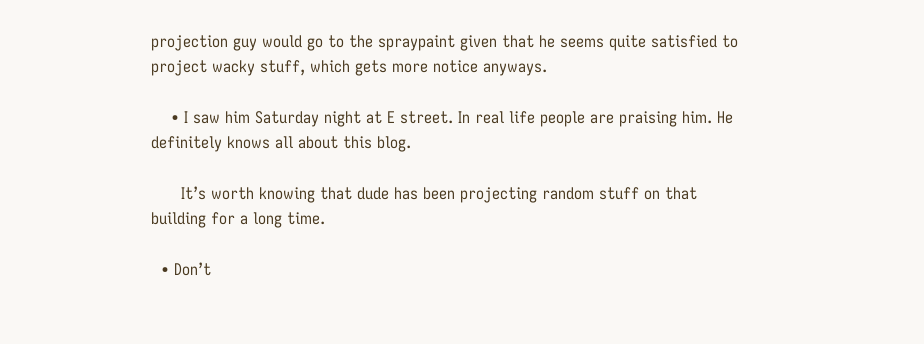projection guy would go to the spraypaint given that he seems quite satisfied to project wacky stuff, which gets more notice anyways.

    • I saw him Saturday night at E street. In real life people are praising him. He definitely knows all about this blog.

      It’s worth knowing that dude has been projecting random stuff on that building for a long time.

  • Don’t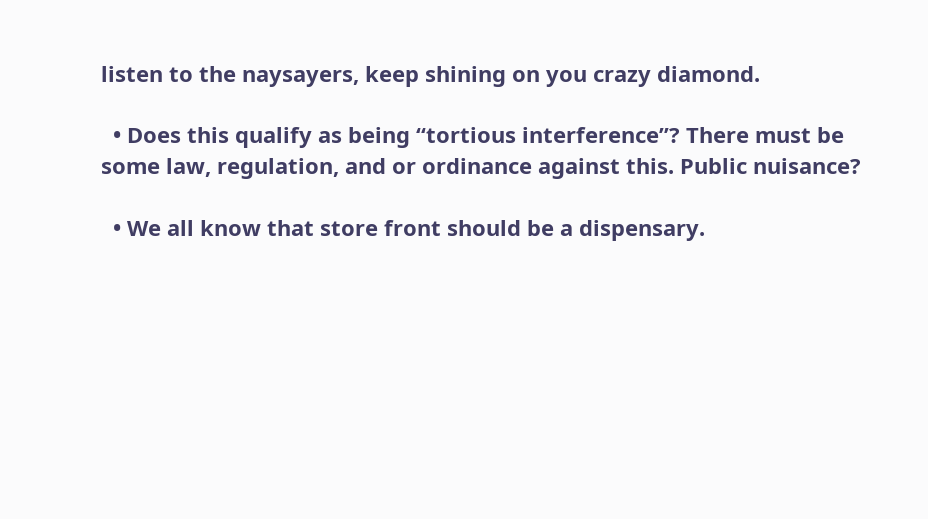listen to the naysayers, keep shining on you crazy diamond.

  • Does this qualify as being “tortious interference”? There must be some law, regulation, and or ordinance against this. Public nuisance?

  • We all know that store front should be a dispensary.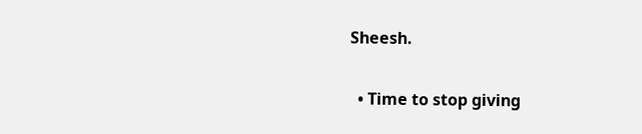Sheesh.

  • Time to stop giving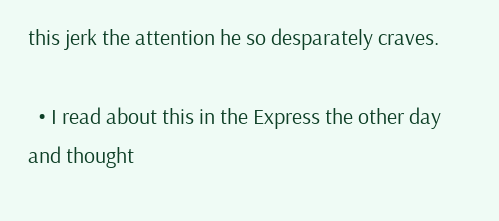this jerk the attention he so desparately craves.

  • I read about this in the Express the other day and thought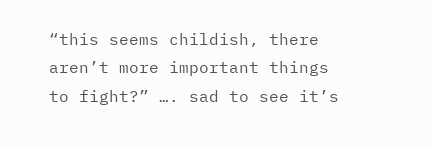“this seems childish, there aren’t more important things to fight?” …. sad to see it’s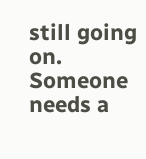still going on. Someone needs a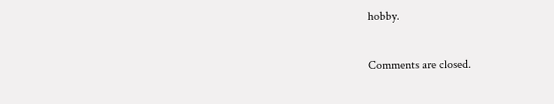hobby.

Comments are closed.